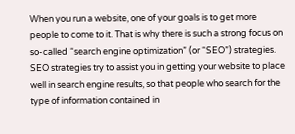When you run a website, one of your goals is to get more people to come to it. That is why there is such a strong focus on so-called “search engine optimization” (or “SEO”) strategies. SEO strategies try to assist you in getting your website to place well in search engine results, so that people who search for the type of information contained in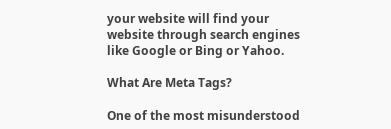your website will find your website through search engines like Google or Bing or Yahoo.

What Are Meta Tags?

One of the most misunderstood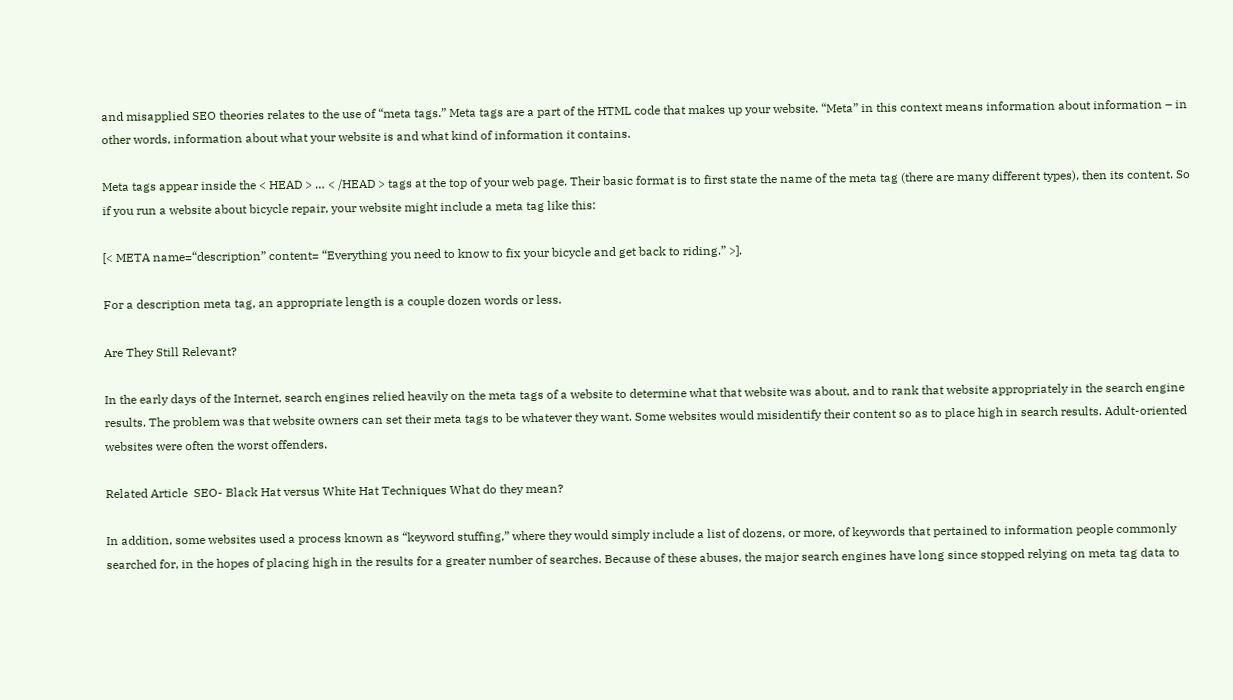and misapplied SEO theories relates to the use of “meta tags.” Meta tags are a part of the HTML code that makes up your website. “Meta” in this context means information about information – in other words, information about what your website is and what kind of information it contains.

Meta tags appear inside the < HEAD > … < /HEAD > tags at the top of your web page. Their basic format is to first state the name of the meta tag (there are many different types), then its content. So if you run a website about bicycle repair, your website might include a meta tag like this:

[< META name=“description” content= “Everything you need to know to fix your bicycle and get back to riding.” >].

For a description meta tag, an appropriate length is a couple dozen words or less.

Are They Still Relevant?

In the early days of the Internet, search engines relied heavily on the meta tags of a website to determine what that website was about, and to rank that website appropriately in the search engine results. The problem was that website owners can set their meta tags to be whatever they want. Some websites would misidentify their content so as to place high in search results. Adult-oriented websites were often the worst offenders.

Related Article  SEO- Black Hat versus White Hat Techniques What do they mean?

In addition, some websites used a process known as “keyword stuffing,” where they would simply include a list of dozens, or more, of keywords that pertained to information people commonly searched for, in the hopes of placing high in the results for a greater number of searches. Because of these abuses, the major search engines have long since stopped relying on meta tag data to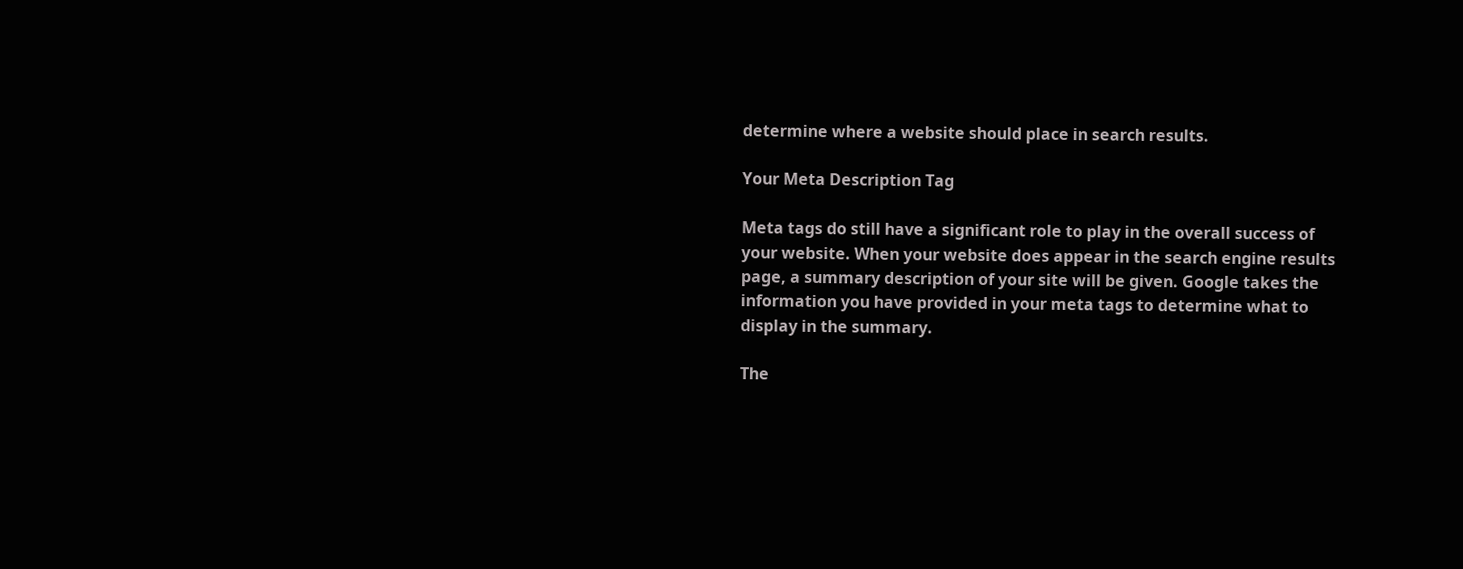determine where a website should place in search results.

Your Meta Description Tag

Meta tags do still have a significant role to play in the overall success of your website. When your website does appear in the search engine results page, a summary description of your site will be given. Google takes the information you have provided in your meta tags to determine what to display in the summary.

The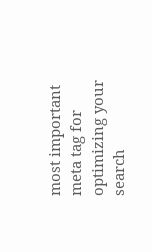most important meta tag for optimizing your search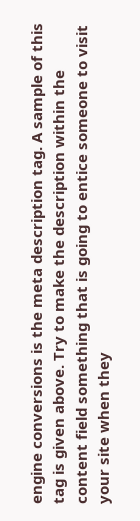engine conversions is the meta description tag. A sample of this tag is given above. Try to make the description within the content field something that is going to entice someone to visit your site when they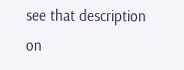see that description on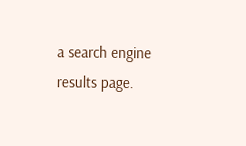a search engine results page.